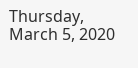Thursday, March 5, 2020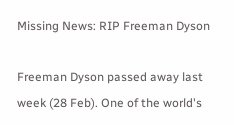Missing News: RIP Freeman Dyson

Freeman Dyson passed away last week (28 Feb). One of the world's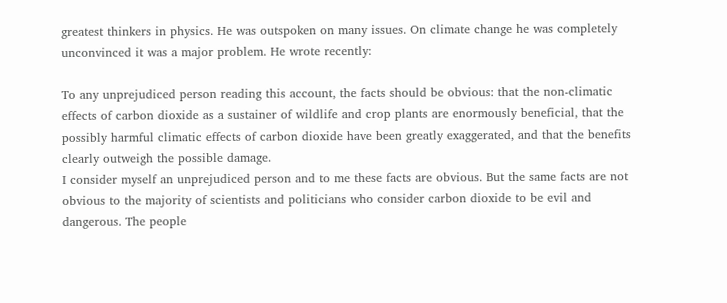greatest thinkers in physics. He was outspoken on many issues. On climate change he was completely unconvinced it was a major problem. He wrote recently:

To any unprejudiced person reading this account, the facts should be obvious: that the non-climatic effects of carbon dioxide as a sustainer of wildlife and crop plants are enormously beneficial, that the possibly harmful climatic effects of carbon dioxide have been greatly exaggerated, and that the benefits clearly outweigh the possible damage.
I consider myself an unprejudiced person and to me these facts are obvious. But the same facts are not obvious to the majority of scientists and politicians who consider carbon dioxide to be evil and dangerous. The people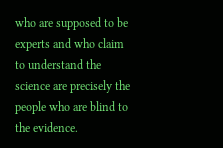who are supposed to be experts and who claim to understand the science are precisely the people who are blind to the evidence.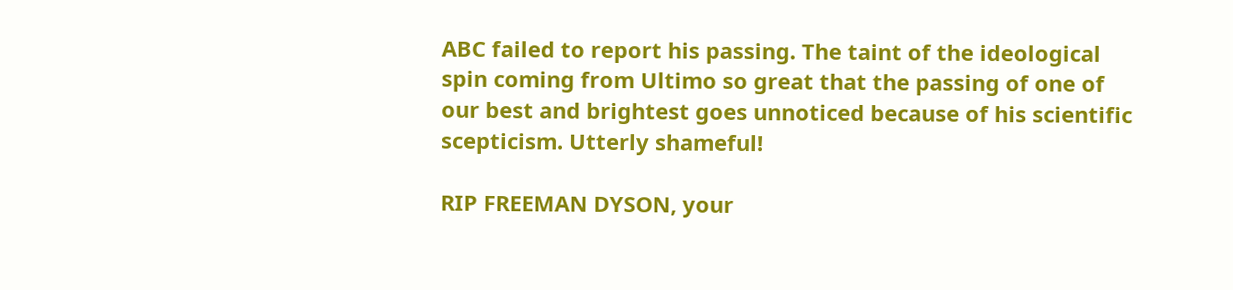ABC failed to report his passing. The taint of the ideological spin coming from Ultimo so great that the passing of one of our best and brightest goes unnoticed because of his scientific scepticism. Utterly shameful!

RIP FREEMAN DYSON, your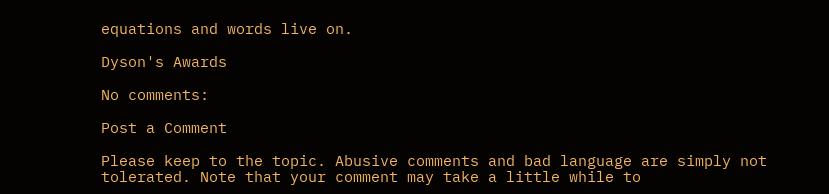equations and words live on.

Dyson's Awards

No comments:

Post a Comment

Please keep to the topic. Abusive comments and bad language are simply not tolerated. Note that your comment may take a little while to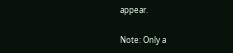appear.

Note: Only a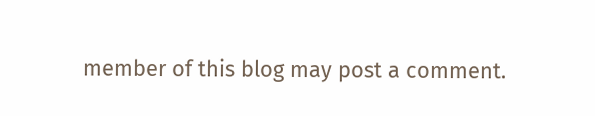member of this blog may post a comment.